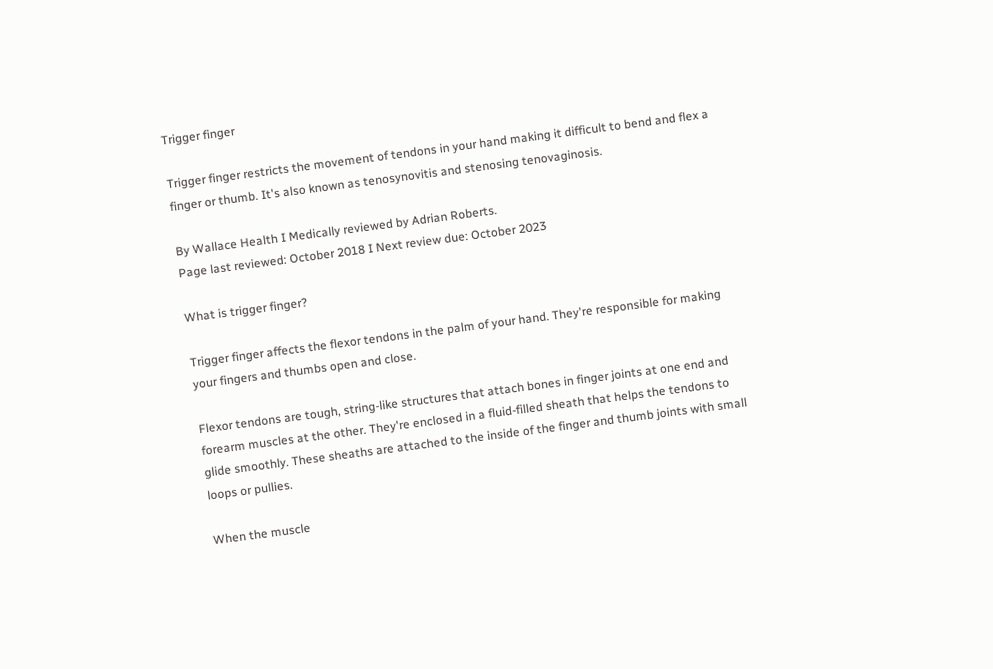Trigger finger

Trigger finger restricts the movement of tendons in your hand making it difficult to bend and flex a finger or thumb. It's also known as tenosynovitis and stenosing tenovaginosis.

By Wallace Health I Medically reviewed by Adrian Roberts.
Page last reviewed: October 2018 I Next review due: October 2023

What is trigger finger?

Trigger finger affects the flexor tendons in the palm of your hand. They're responsible for making your fingers and thumbs open and close.

Flexor tendons are tough, string-like structures that attach bones in finger joints at one end and forearm muscles at the other. They're enclosed in a fluid-filled sheath that helps the tendons to glide smoothly. These sheaths are attached to the inside of the finger and thumb joints with small loops or pullies.

When the muscle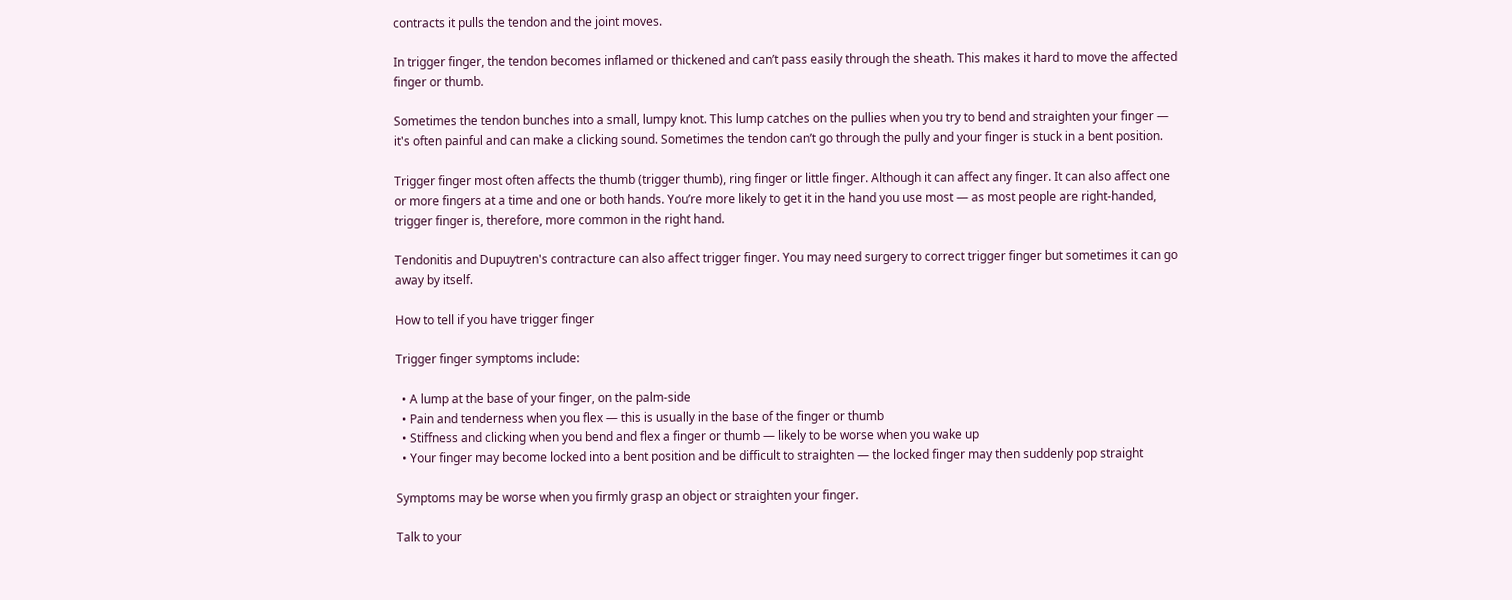contracts it pulls the tendon and the joint moves.

In trigger finger, the tendon becomes inflamed or thickened and can’t pass easily through the sheath. This makes it hard to move the affected finger or thumb.

Sometimes the tendon bunches into a small, lumpy knot. This lump catches on the pullies when you try to bend and straighten your finger — it's often painful and can make a clicking sound. Sometimes the tendon can’t go through the pully and your finger is stuck in a bent position.

Trigger finger most often affects the thumb (trigger thumb), ring finger or little finger. Although it can affect any finger. It can also affect one or more fingers at a time and one or both hands. You’re more likely to get it in the hand you use most — as most people are right-handed, trigger finger is, therefore, more common in the right hand.

Tendonitis and Dupuytren's contracture can also affect trigger finger. You may need surgery to correct trigger finger but sometimes it can go away by itself.

How to tell if you have trigger finger

Trigger finger symptoms include:

  • A lump at the base of your finger, on the palm-side
  • Pain and tenderness when you flex — this is usually in the base of the finger or thumb
  • Stiffness and clicking when you bend and flex a finger or thumb — likely to be worse when you wake up
  • Your finger may become locked into a bent position and be difficult to straighten — the locked finger may then suddenly pop straight

Symptoms may be worse when you firmly grasp an object or straighten your finger.

Talk to your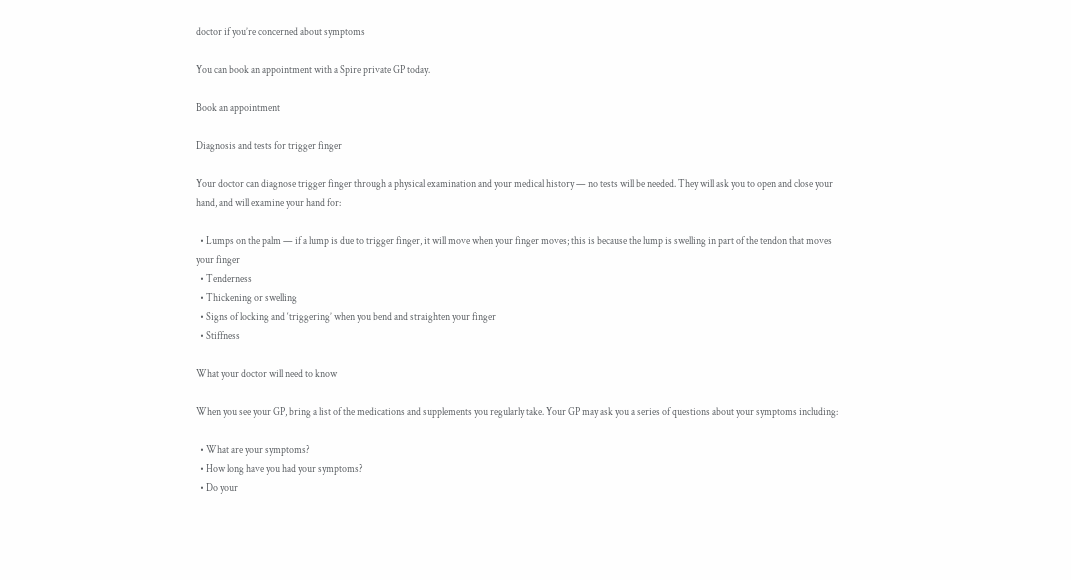doctor if you’re concerned about symptoms

You can book an appointment with a Spire private GP today.

Book an appointment

Diagnosis and tests for trigger finger

Your doctor can diagnose trigger finger through a physical examination and your medical history — no tests will be needed. They will ask you to open and close your hand, and will examine your hand for:

  • Lumps on the palm — if a lump is due to trigger finger, it will move when your finger moves; this is because the lump is swelling in part of the tendon that moves your finger
  • Tenderness
  • Thickening or swelling
  • Signs of locking and ‘triggering’ when you bend and straighten your finger
  • Stiffness

What your doctor will need to know

When you see your GP, bring a list of the medications and supplements you regularly take. Your GP may ask you a series of questions about your symptoms including:

  • What are your symptoms?
  • How long have you had your symptoms?
  • Do your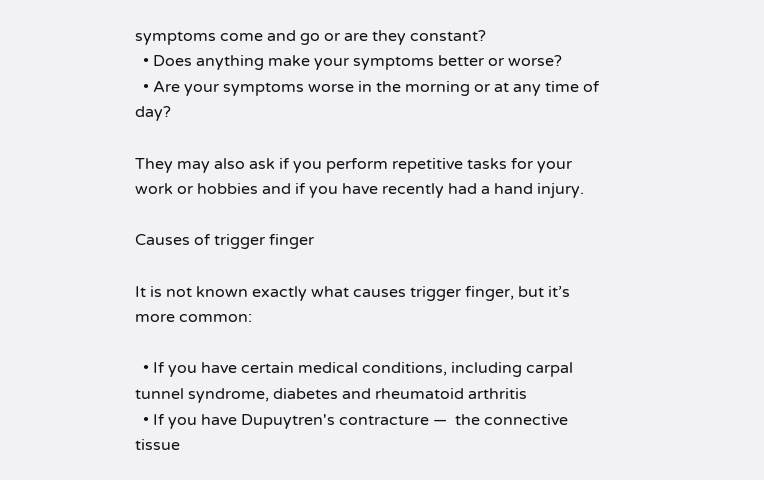symptoms come and go or are they constant?
  • Does anything make your symptoms better or worse?
  • Are your symptoms worse in the morning or at any time of day?

They may also ask if you perform repetitive tasks for your work or hobbies and if you have recently had a hand injury.

Causes of trigger finger

It is not known exactly what causes trigger finger, but it’s more common:

  • If you have certain medical conditions, including carpal tunnel syndrome, diabetes and rheumatoid arthritis
  • If you have Dupuytren's contracture —  the connective tissue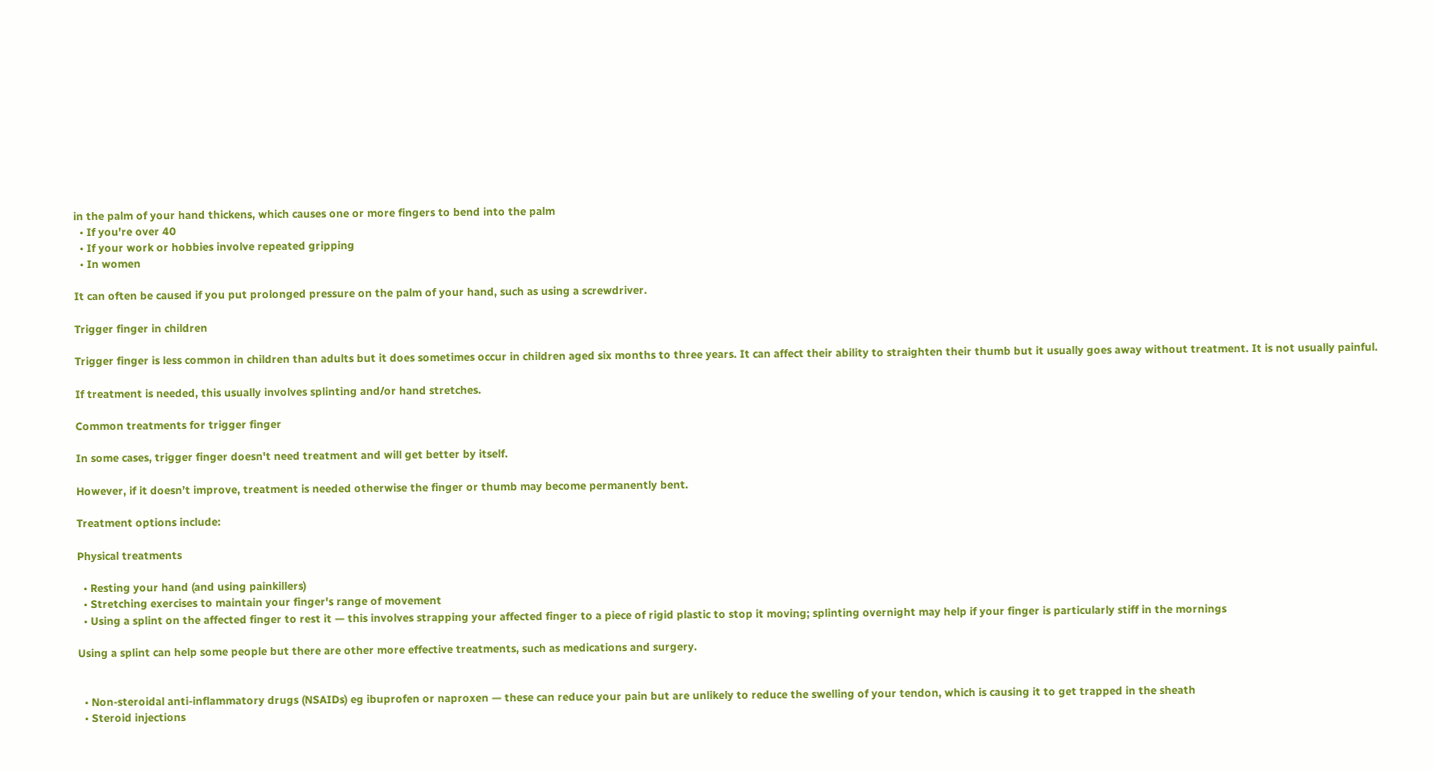in the palm of your hand thickens, which causes one or more fingers to bend into the palm
  • If you're over 40
  • If your work or hobbies involve repeated gripping
  • In women

It can often be caused if you put prolonged pressure on the palm of your hand, such as using a screwdriver.

Trigger finger in children

Trigger finger is less common in children than adults but it does sometimes occur in children aged six months to three years. It can affect their ability to straighten their thumb but it usually goes away without treatment. It is not usually painful.

If treatment is needed, this usually involves splinting and/or hand stretches.

Common treatments for trigger finger

In some cases, trigger finger doesn't need treatment and will get better by itself.

However, if it doesn’t improve, treatment is needed otherwise the finger or thumb may become permanently bent.

Treatment options include:

Physical treatments

  • Resting your hand (and using painkillers)
  • Stretching exercises to maintain your finger's range of movement
  • Using a splint on the affected finger to rest it — this involves strapping your affected finger to a piece of rigid plastic to stop it moving; splinting overnight may help if your finger is particularly stiff in the mornings

Using a splint can help some people but there are other more effective treatments, such as medications and surgery.


  • Non-steroidal anti-inflammatory drugs (NSAIDs) eg ibuprofen or naproxen — these can reduce your pain but are unlikely to reduce the swelling of your tendon, which is causing it to get trapped in the sheath
  • Steroid injections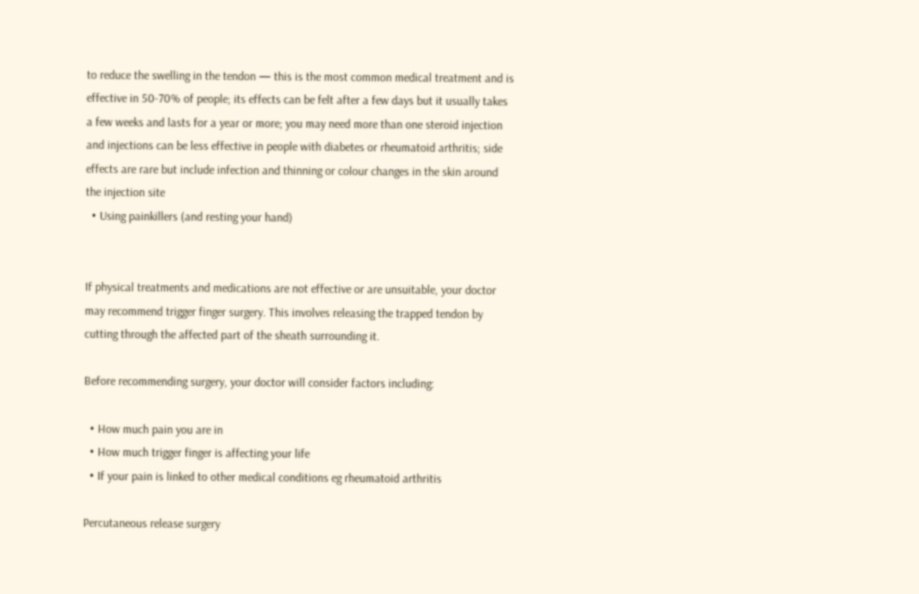to reduce the swelling in the tendon — this is the most common medical treatment and is effective in 50-70% of people; its effects can be felt after a few days but it usually takes a few weeks and lasts for a year or more; you may need more than one steroid injection and injections can be less effective in people with diabetes or rheumatoid arthritis; side effects are rare but include infection and thinning or colour changes in the skin around the injection site
  • Using painkillers (and resting your hand)


If physical treatments and medications are not effective or are unsuitable, your doctor may recommend trigger finger surgery. This involves releasing the trapped tendon by cutting through the affected part of the sheath surrounding it.

Before recommending surgery, your doctor will consider factors including:

  • How much pain you are in
  • How much trigger finger is affecting your life
  • If your pain is linked to other medical conditions eg rheumatoid arthritis

Percutaneous release surgery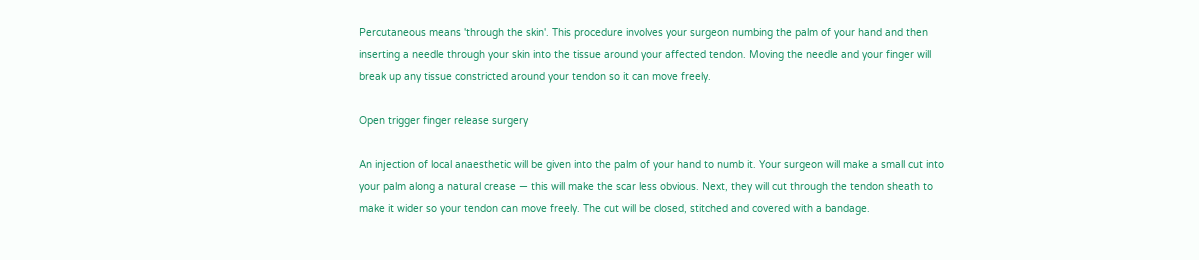Percutaneous means 'through the skin'. This procedure involves your surgeon numbing the palm of your hand and then inserting a needle through your skin into the tissue around your affected tendon. Moving the needle and your finger will break up any tissue constricted around your tendon so it can move freely.

Open trigger finger release surgery

An injection of local anaesthetic will be given into the palm of your hand to numb it. Your surgeon will make a small cut into your palm along a natural crease — this will make the scar less obvious. Next, they will cut through the tendon sheath to make it wider so your tendon can move freely. The cut will be closed, stitched and covered with a bandage.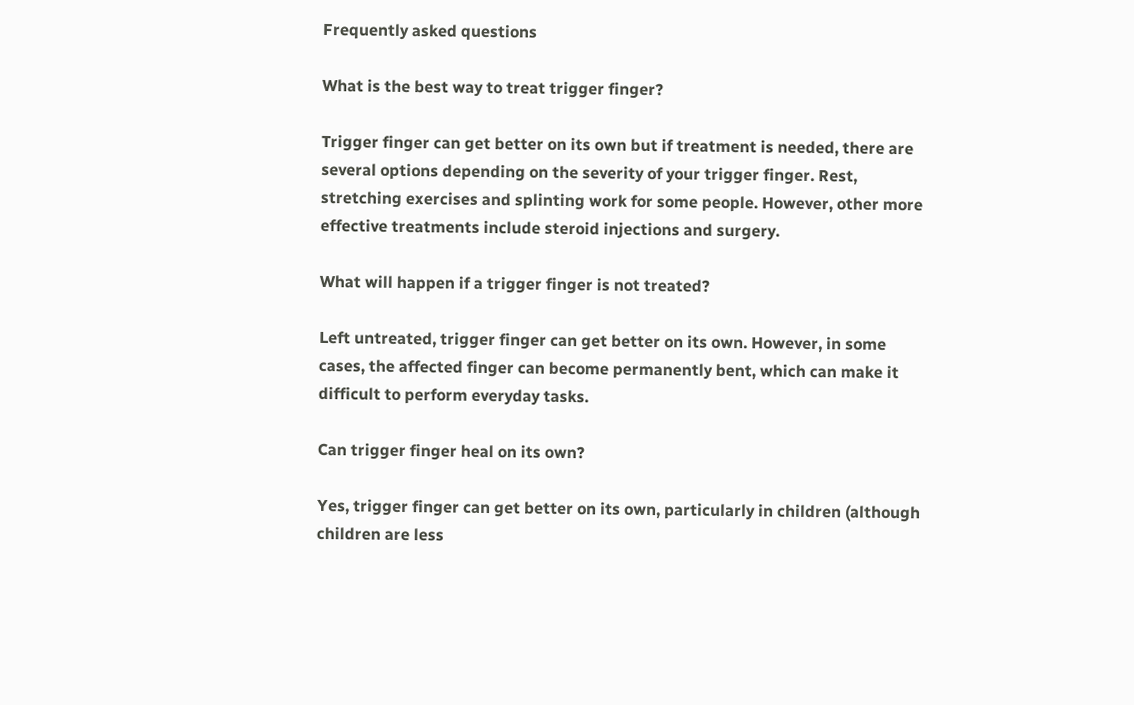Frequently asked questions

What is the best way to treat trigger finger?

Trigger finger can get better on its own but if treatment is needed, there are several options depending on the severity of your trigger finger. Rest, stretching exercises and splinting work for some people. However, other more effective treatments include steroid injections and surgery.

What will happen if a trigger finger is not treated?

Left untreated, trigger finger can get better on its own. However, in some cases, the affected finger can become permanently bent, which can make it difficult to perform everyday tasks.

Can trigger finger heal on its own?

Yes, trigger finger can get better on its own, particularly in children (although children are less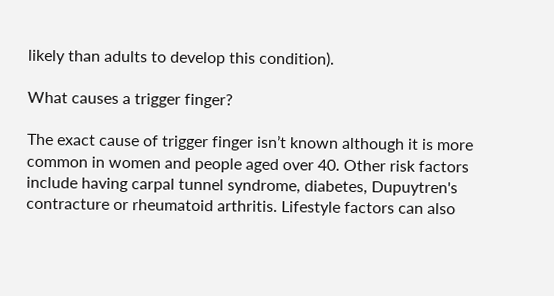likely than adults to develop this condition).

What causes a trigger finger?

The exact cause of trigger finger isn’t known although it is more common in women and people aged over 40. Other risk factors include having carpal tunnel syndrome, diabetes, Dupuytren's contracture or rheumatoid arthritis. Lifestyle factors can also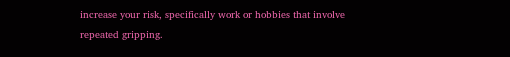increase your risk, specifically work or hobbies that involve repeated gripping.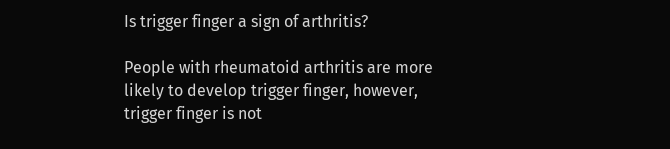Is trigger finger a sign of arthritis?

People with rheumatoid arthritis are more likely to develop trigger finger, however, trigger finger is not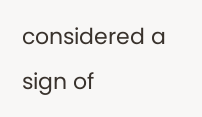considered a sign of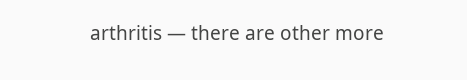arthritis — there are other more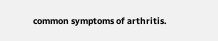common symptoms of arthritis.